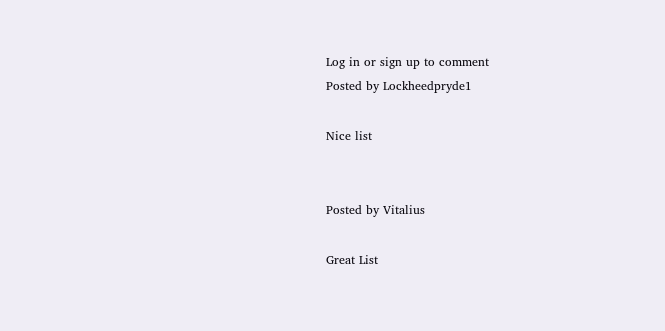Log in or sign up to comment
Posted by Lockheedpryde1

Nice list


Posted by Vitalius

Great List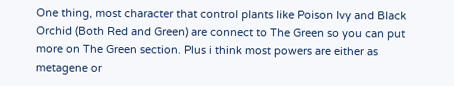One thing, most character that control plants like Poison Ivy and Black Orchid (Both Red and Green) are connect to The Green so you can put more on The Green section. Plus i think most powers are either as metagene or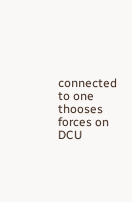connected to one thooses forces on DCU